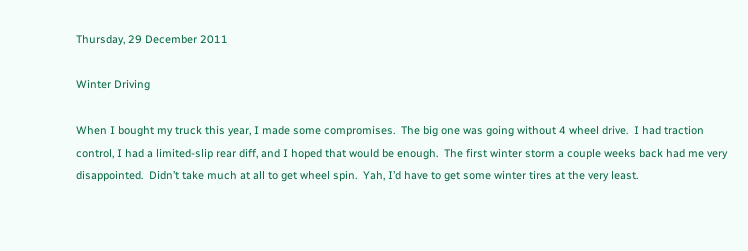Thursday, 29 December 2011

Winter Driving

When I bought my truck this year, I made some compromises.  The big one was going without 4 wheel drive.  I had traction control, I had a limited-slip rear diff, and I hoped that would be enough.  The first winter storm a couple weeks back had me very disappointed.  Didn’t take much at all to get wheel spin.  Yah, I’d have to get some winter tires at the very least.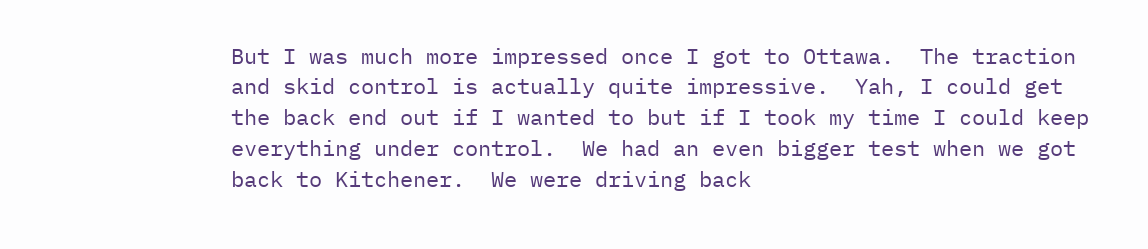But I was much more impressed once I got to Ottawa.  The traction and skid control is actually quite impressive.  Yah, I could get the back end out if I wanted to but if I took my time I could keep everything under control.  We had an even bigger test when we got back to Kitchener.  We were driving back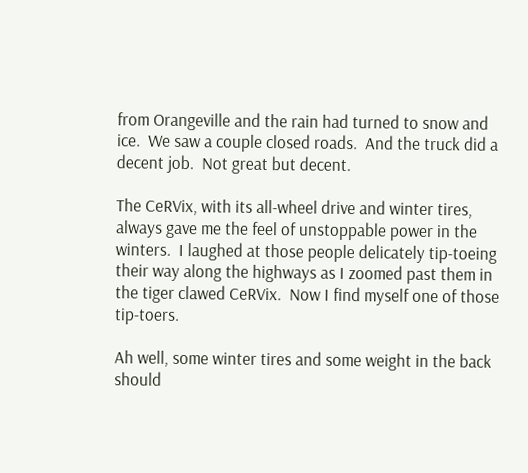from Orangeville and the rain had turned to snow and ice.  We saw a couple closed roads.  And the truck did a decent job.  Not great but decent.

The CeRVix, with its all-wheel drive and winter tires, always gave me the feel of unstoppable power in the winters.  I laughed at those people delicately tip-toeing their way along the highways as I zoomed past them in the tiger clawed CeRVix.  Now I find myself one of those tip-toers.

Ah well, some winter tires and some weight in the back should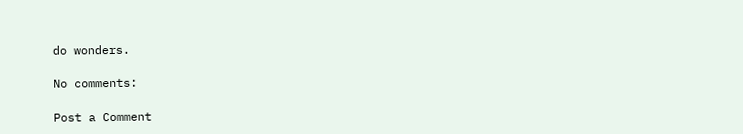do wonders.

No comments:

Post a Comment